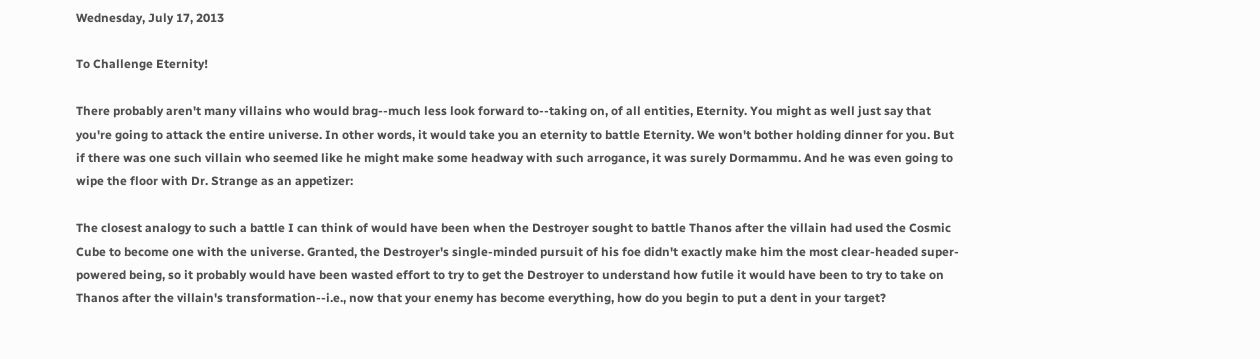Wednesday, July 17, 2013

To Challenge Eternity!

There probably aren't many villains who would brag--much less look forward to--taking on, of all entities, Eternity. You might as well just say that you're going to attack the entire universe. In other words, it would take you an eternity to battle Eternity. We won't bother holding dinner for you. But if there was one such villain who seemed like he might make some headway with such arrogance, it was surely Dormammu. And he was even going to wipe the floor with Dr. Strange as an appetizer:

The closest analogy to such a battle I can think of would have been when the Destroyer sought to battle Thanos after the villain had used the Cosmic Cube to become one with the universe. Granted, the Destroyer's single-minded pursuit of his foe didn't exactly make him the most clear-headed super-powered being, so it probably would have been wasted effort to try to get the Destroyer to understand how futile it would have been to try to take on Thanos after the villain's transformation--i.e., now that your enemy has become everything, how do you begin to put a dent in your target?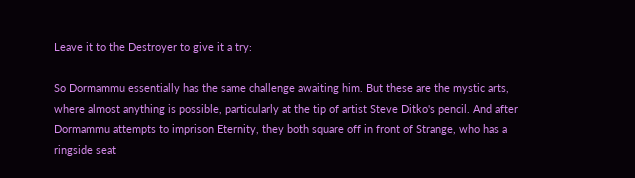Leave it to the Destroyer to give it a try:

So Dormammu essentially has the same challenge awaiting him. But these are the mystic arts, where almost anything is possible, particularly at the tip of artist Steve Ditko's pencil. And after Dormammu attempts to imprison Eternity, they both square off in front of Strange, who has a ringside seat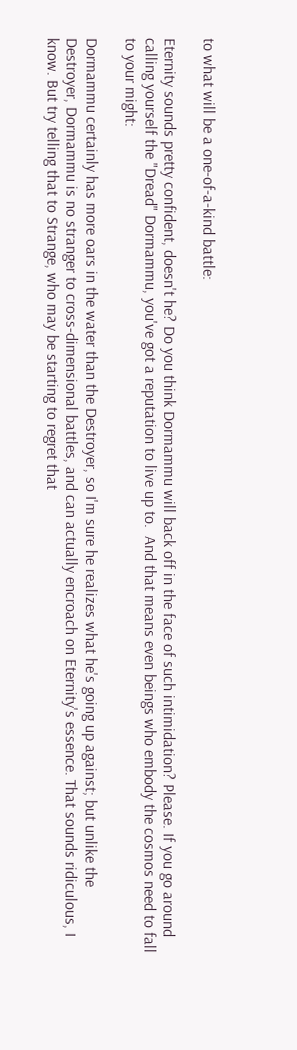to what will be a one-of-a-kind battle:

Eternity sounds pretty confident, doesn't he? Do you think Dormammu will back off in the face of such intimidation? Please. If you go around calling yourself the "Dread" Dormammu, you've got a reputation to live up to.  And that means even beings who embody the cosmos need to fall to your might:

Dormammu certainly has more oars in the water than the Destroyer, so I'm sure he realizes what he's going up against; but unlike the Destroyer, Dormammu is no stranger to cross-dimensional battles, and can actually encroach on Eternity's essence. That sounds ridiculous, I know. But try telling that to Strange, who may be starting to regret that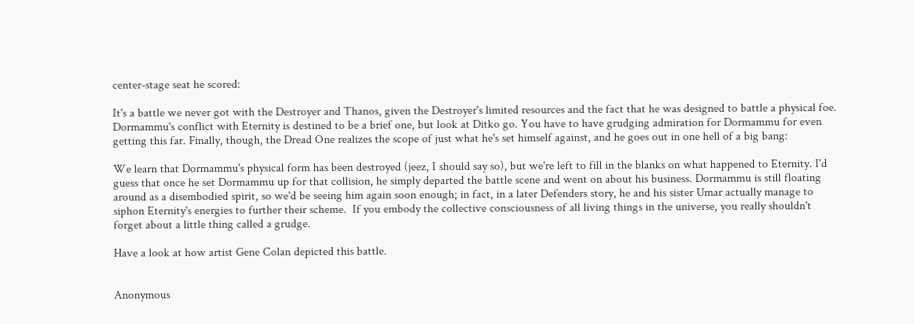center-stage seat he scored:

It's a battle we never got with the Destroyer and Thanos, given the Destroyer's limited resources and the fact that he was designed to battle a physical foe. Dormammu's conflict with Eternity is destined to be a brief one, but look at Ditko go. You have to have grudging admiration for Dormammu for even getting this far. Finally, though, the Dread One realizes the scope of just what he's set himself against, and he goes out in one hell of a big bang:

We learn that Dormammu's physical form has been destroyed (jeez, I should say so), but we're left to fill in the blanks on what happened to Eternity. I'd guess that once he set Dormammu up for that collision, he simply departed the battle scene and went on about his business. Dormammu is still floating around as a disembodied spirit, so we'd be seeing him again soon enough; in fact, in a later Defenders story, he and his sister Umar actually manage to siphon Eternity's energies to further their scheme.  If you embody the collective consciousness of all living things in the universe, you really shouldn't forget about a little thing called a grudge.

Have a look at how artist Gene Colan depicted this battle.


Anonymous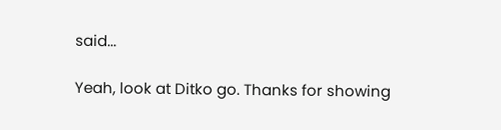said...

Yeah, look at Ditko go. Thanks for showing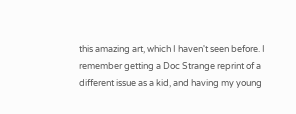this amazing art, which I haven't seen before. I remember getting a Doc Strange reprint of a different issue as a kid, and having my young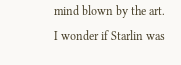mind blown by the art.
I wonder if Starlin was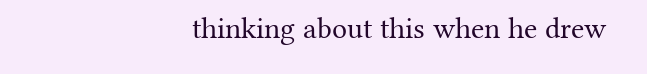thinking about this when he drew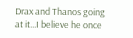Drax and Thanos going at it...I believe he once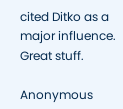cited Ditko as a major influence. Great stuff.

Anonymous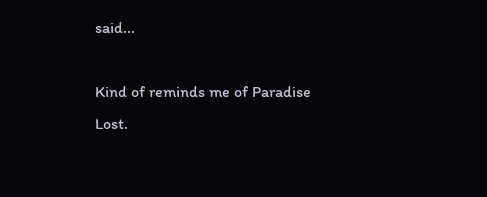said...

Kind of reminds me of Paradise Lost.